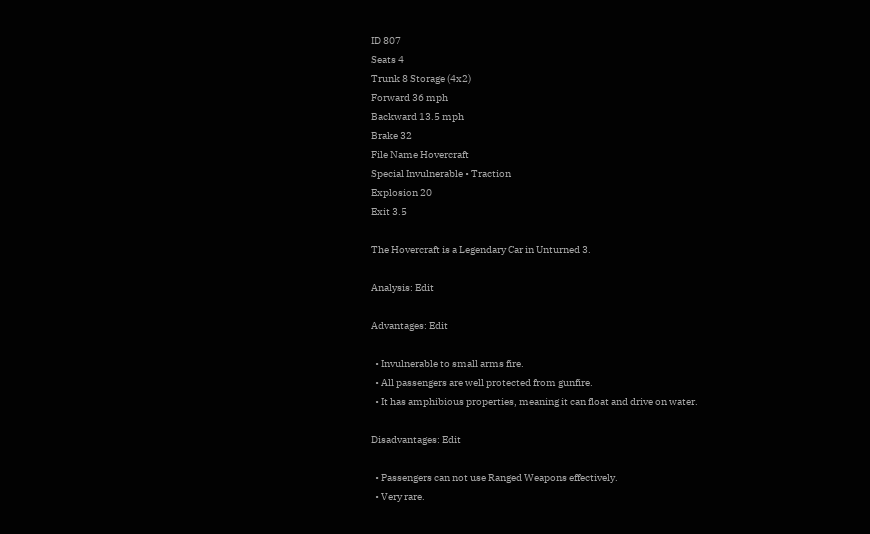ID 807
Seats 4
Trunk 8 Storage (4x2)
Forward 36 mph
Backward 13.5 mph
Brake 32
File Name Hovercraft
Special Invulnerable • Traction
Explosion 20
Exit 3.5

The Hovercraft is a Legendary Car in Unturned 3.

Analysis: Edit

Advantages: Edit

  • Invulnerable to small arms fire.
  • All passengers are well protected from gunfire.
  • It has amphibious properties, meaning it can float and drive on water.

Disadvantages: Edit

  • Passengers can not use Ranged Weapons effectively.
  • Very rare.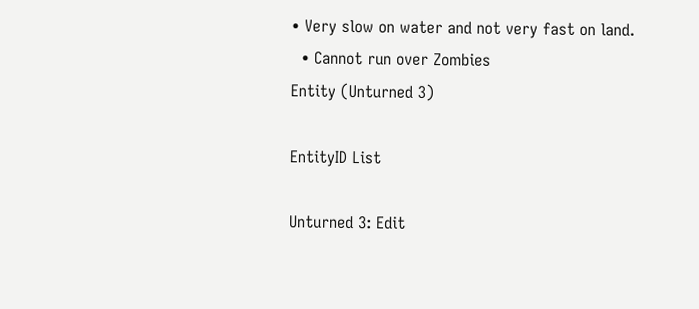• Very slow on water and not very fast on land.
  • Cannot run over Zombies
Entity (Unturned 3)

EntityID List

Unturned 3: Edit